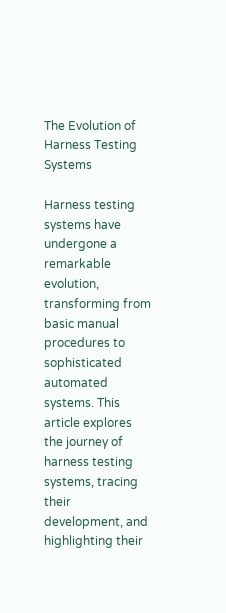The Evolution of Harness Testing Systems

Harness testing systems have undergone a remarkable evolution, transforming from basic manual procedures to sophisticated automated systems. This article explores the journey of harness testing systems, tracing their development, and highlighting their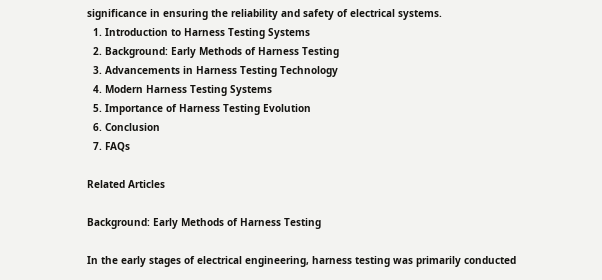significance in ensuring the reliability and safety of electrical systems.
  1. Introduction to Harness Testing Systems
  2. Background: Early Methods of Harness Testing
  3. Advancements in Harness Testing Technology
  4. Modern Harness Testing Systems
  5. Importance of Harness Testing Evolution
  6. Conclusion
  7. FAQs

Related Articles

Background: Early Methods of Harness Testing

In the early stages of electrical engineering, harness testing was primarily conducted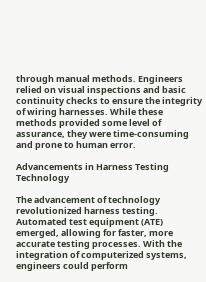through manual methods. Engineers relied on visual inspections and basic continuity checks to ensure the integrity of wiring harnesses. While these methods provided some level of assurance, they were time-consuming and prone to human error.

Advancements in Harness Testing Technology

The advancement of technology revolutionized harness testing. Automated test equipment (ATE) emerged, allowing for faster, more accurate testing processes. With the integration of computerized systems, engineers could perform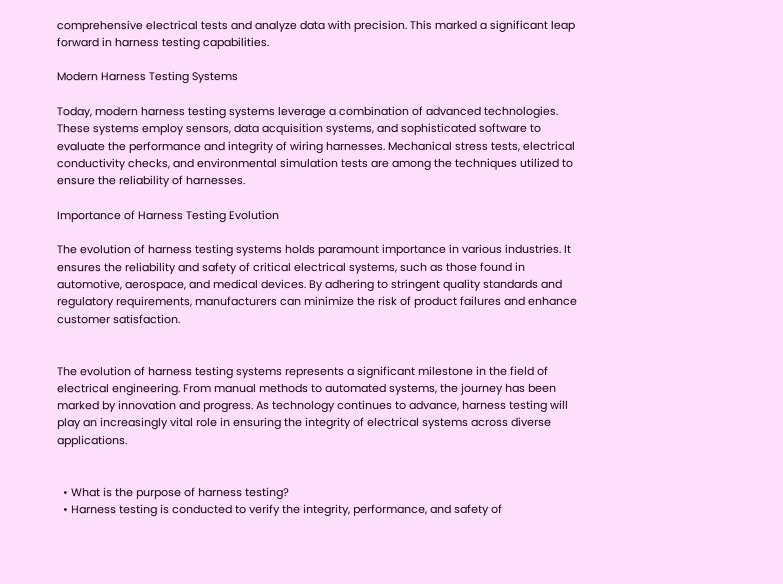comprehensive electrical tests and analyze data with precision. This marked a significant leap forward in harness testing capabilities.

Modern Harness Testing Systems

Today, modern harness testing systems leverage a combination of advanced technologies. These systems employ sensors, data acquisition systems, and sophisticated software to evaluate the performance and integrity of wiring harnesses. Mechanical stress tests, electrical conductivity checks, and environmental simulation tests are among the techniques utilized to ensure the reliability of harnesses.

Importance of Harness Testing Evolution

The evolution of harness testing systems holds paramount importance in various industries. It ensures the reliability and safety of critical electrical systems, such as those found in automotive, aerospace, and medical devices. By adhering to stringent quality standards and regulatory requirements, manufacturers can minimize the risk of product failures and enhance customer satisfaction.


The evolution of harness testing systems represents a significant milestone in the field of electrical engineering. From manual methods to automated systems, the journey has been marked by innovation and progress. As technology continues to advance, harness testing will play an increasingly vital role in ensuring the integrity of electrical systems across diverse applications.


  • What is the purpose of harness testing?
  • Harness testing is conducted to verify the integrity, performance, and safety of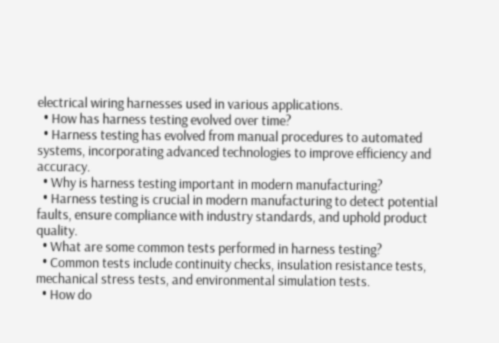electrical wiring harnesses used in various applications.
  • How has harness testing evolved over time?
  • Harness testing has evolved from manual procedures to automated systems, incorporating advanced technologies to improve efficiency and accuracy.
  • Why is harness testing important in modern manufacturing?
  • Harness testing is crucial in modern manufacturing to detect potential faults, ensure compliance with industry standards, and uphold product quality.
  • What are some common tests performed in harness testing?
  • Common tests include continuity checks, insulation resistance tests, mechanical stress tests, and environmental simulation tests.
  • How do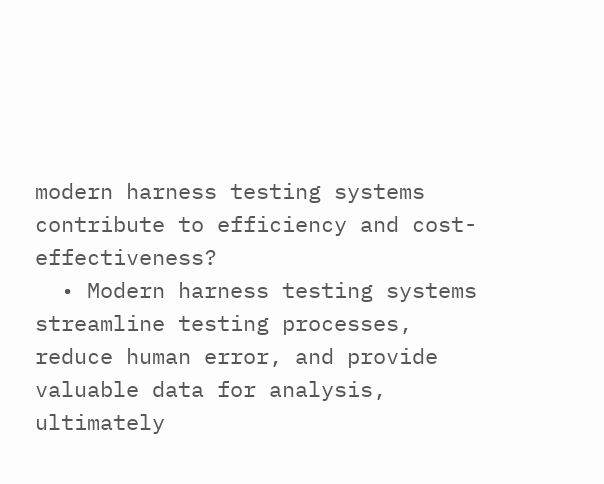modern harness testing systems contribute to efficiency and cost-effectiveness?
  • Modern harness testing systems streamline testing processes, reduce human error, and provide valuable data for analysis, ultimately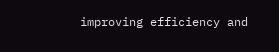improving efficiency and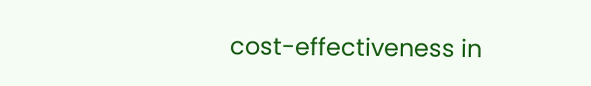cost-effectiveness in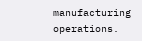manufacturing operations.